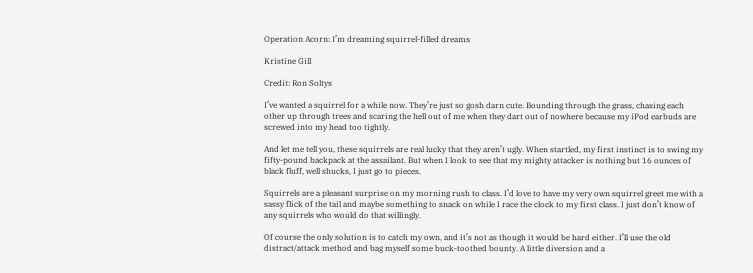Operation Acorn: I’m dreaming squirrel-filled dreams

Kristine Gill

Credit: Ron Soltys

I’ve wanted a squirrel for a while now. They’re just so gosh darn cute. Bounding through the grass, chasing each other up through trees and scaring the hell out of me when they dart out of nowhere because my iPod earbuds are screwed into my head too tightly.

And let me tell you, these squirrels are real lucky that they aren’t ugly. When startled, my first instinct is to swing my fifty-pound backpack at the assailant. But when I look to see that my mighty attacker is nothing but 16 ounces of black fluff, well shucks, I just go to pieces.

Squirrels are a pleasant surprise on my morning rush to class. I’d love to have my very own squirrel greet me with a sassy flick of the tail and maybe something to snack on while I race the clock to my first class. I just don’t know of any squirrels who would do that willingly.

Of course the only solution is to catch my own, and it’s not as though it would be hard either. I’ll use the old distract/attack method and bag myself some buck-toothed bounty. A little diversion and a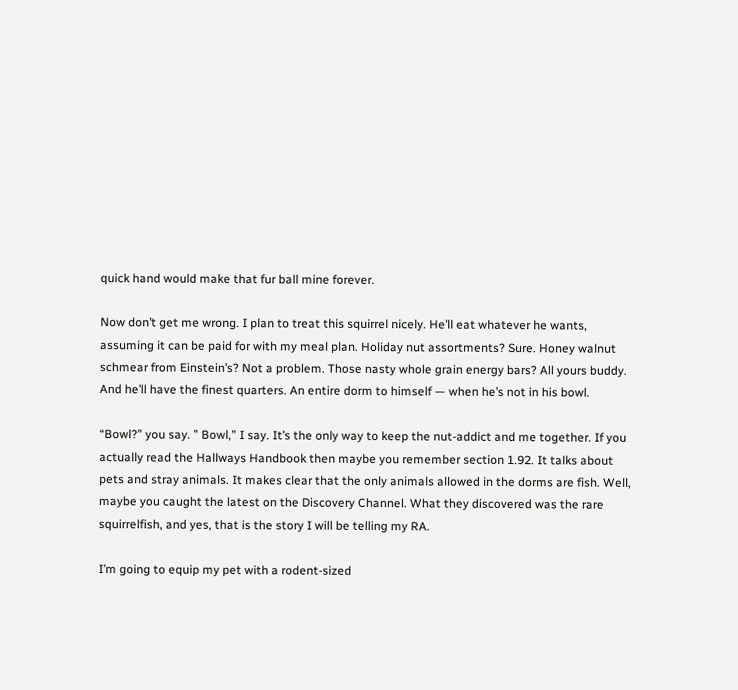quick hand would make that fur ball mine forever.

Now don’t get me wrong. I plan to treat this squirrel nicely. He’ll eat whatever he wants, assuming it can be paid for with my meal plan. Holiday nut assortments? Sure. Honey walnut schmear from Einstein’s? Not a problem. Those nasty whole grain energy bars? All yours buddy. And he’ll have the finest quarters. An entire dorm to himself — when he’s not in his bowl.

“Bowl?” you say. ” Bowl,” I say. It’s the only way to keep the nut-addict and me together. If you actually read the Hallways Handbook then maybe you remember section 1.92. It talks about pets and stray animals. It makes clear that the only animals allowed in the dorms are fish. Well, maybe you caught the latest on the Discovery Channel. What they discovered was the rare squirrelfish, and yes, that is the story I will be telling my RA.

I’m going to equip my pet with a rodent-sized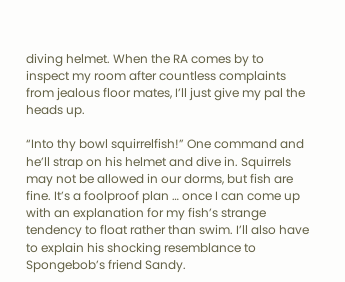diving helmet. When the RA comes by to inspect my room after countless complaints from jealous floor mates, I’ll just give my pal the heads up.

“Into thy bowl squirrelfish!” One command and he’ll strap on his helmet and dive in. Squirrels may not be allowed in our dorms, but fish are fine. It’s a foolproof plan … once I can come up with an explanation for my fish’s strange tendency to float rather than swim. I’ll also have to explain his shocking resemblance to Spongebob’s friend Sandy.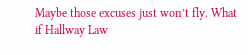Maybe those excuses just won’t fly. What if Hallway Law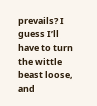prevails? I guess I’ll have to turn the wittle beast loose, and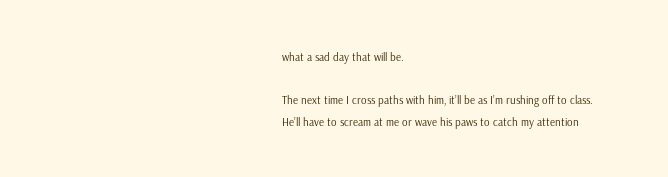what a sad day that will be.

The next time I cross paths with him, it’ll be as I’m rushing off to class. He’ll have to scream at me or wave his paws to catch my attention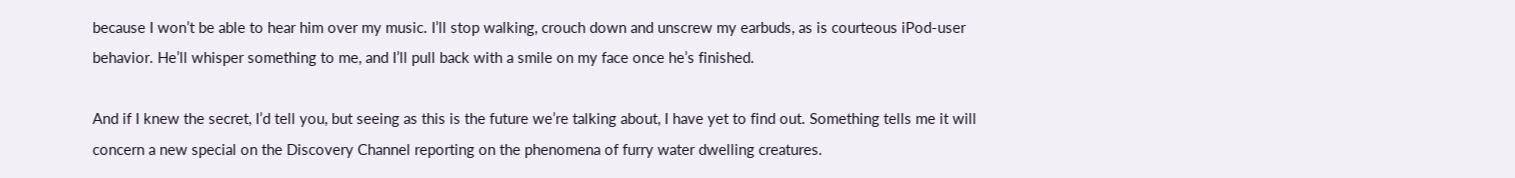because I won’t be able to hear him over my music. I’ll stop walking, crouch down and unscrew my earbuds, as is courteous iPod-user behavior. He’ll whisper something to me, and I’ll pull back with a smile on my face once he’s finished.

And if I knew the secret, I’d tell you, but seeing as this is the future we’re talking about, I have yet to find out. Something tells me it will concern a new special on the Discovery Channel reporting on the phenomena of furry water dwelling creatures.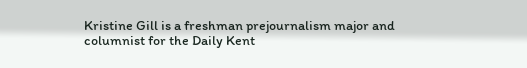Kristine Gill is a freshman prejournalism major and columnist for the Daily Kent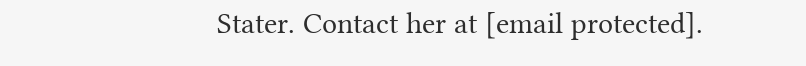Stater. Contact her at [email protected].